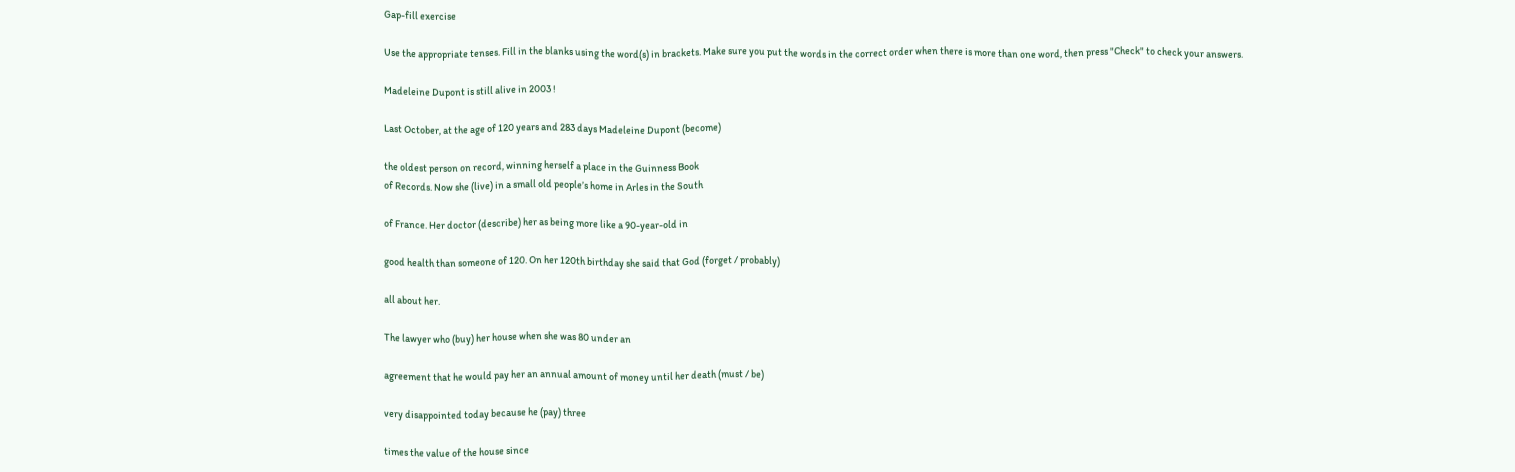Gap-fill exercise

Use the appropriate tenses. Fill in the blanks using the word(s) in brackets. Make sure you put the words in the correct order when there is more than one word, then press "Check" to check your answers.

Madeleine Dupont is still alive in 2003 !

Last October, at the age of 120 years and 283 days Madeleine Dupont (become)

the oldest person on record, winning herself a place in the Guinness Book
of Records. Now she (live) in a small old people’s home in Arles in the South

of France. Her doctor (describe) her as being more like a 90-year-old in

good health than someone of 120. On her 120th birthday she said that God (forget / probably)

all about her.

The lawyer who (buy) her house when she was 80 under an

agreement that he would pay her an annual amount of money until her death (must / be)

very disappointed today because he (pay) three

times the value of the house since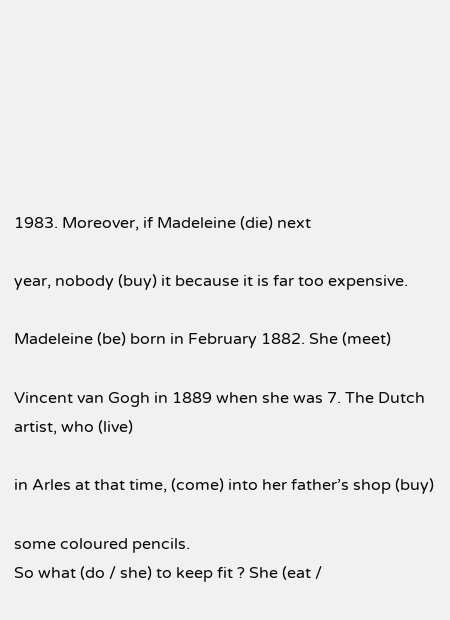1983. Moreover, if Madeleine (die) next

year, nobody (buy) it because it is far too expensive.

Madeleine (be) born in February 1882. She (meet)

Vincent van Gogh in 1889 when she was 7. The Dutch artist, who (live)

in Arles at that time, (come) into her father’s shop (buy)

some coloured pencils.
So what (do / she) to keep fit ? She (eat /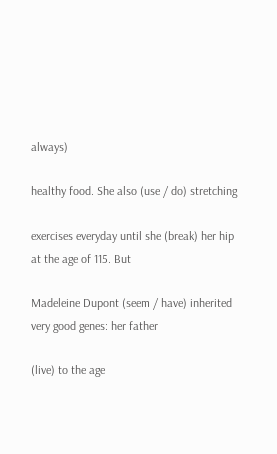always)

healthy food. She also (use / do) stretching

exercises everyday until she (break) her hip at the age of 115. But

Madeleine Dupont (seem / have) inherited very good genes: her father

(live) to the age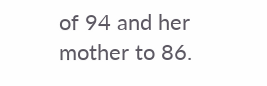of 94 and her mother to 86.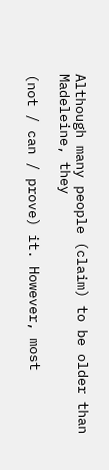Although many people (claim) to be older than Madeleine, they

(not / can / prove) it. However, most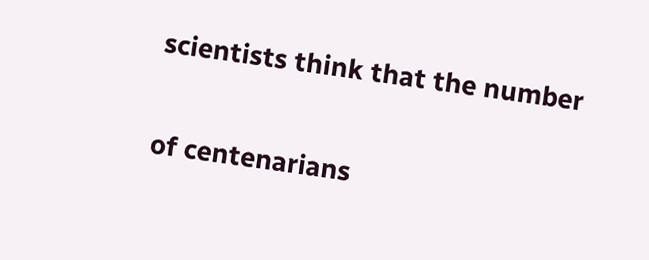scientists think that the number

of centenarians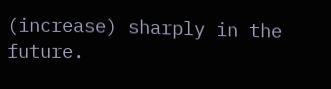(increase) sharply in the future.